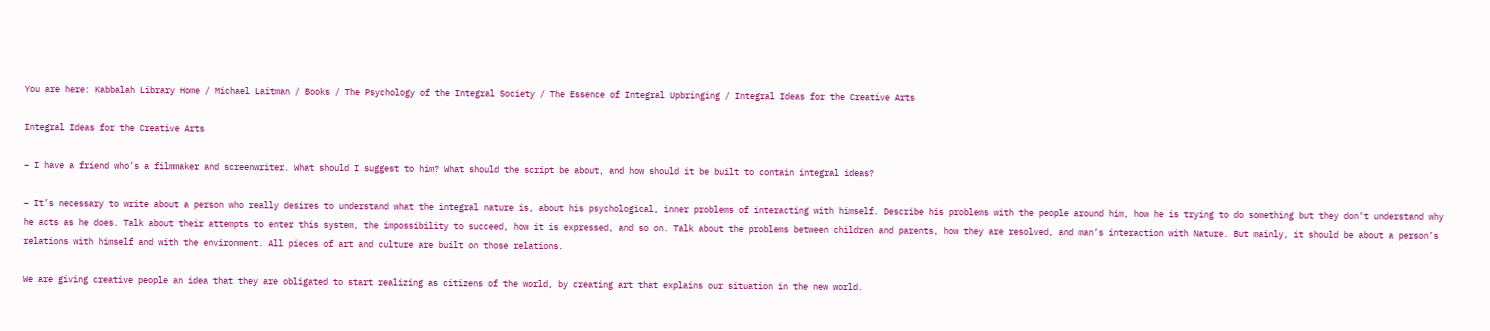You are here: Kabbalah Library Home / Michael Laitman / Books / The Psychology of the Integral Society / The Essence of Integral Upbringing / Integral Ideas for the Creative Arts

Integral Ideas for the Creative Arts

– I have a friend who’s a filmmaker and screenwriter. What should I suggest to him? What should the script be about, and how should it be built to contain integral ideas?

– It’s necessary to write about a person who really desires to understand what the integral nature is, about his psychological, inner problems of interacting with himself. Describe his problems with the people around him, how he is trying to do something but they don’t understand why he acts as he does. Talk about their attempts to enter this system, the impossibility to succeed, how it is expressed, and so on. Talk about the problems between children and parents, how they are resolved, and man’s interaction with Nature. But mainly, it should be about a person’s relations with himself and with the environment. All pieces of art and culture are built on those relations.

We are giving creative people an idea that they are obligated to start realizing as citizens of the world, by creating art that explains our situation in the new world.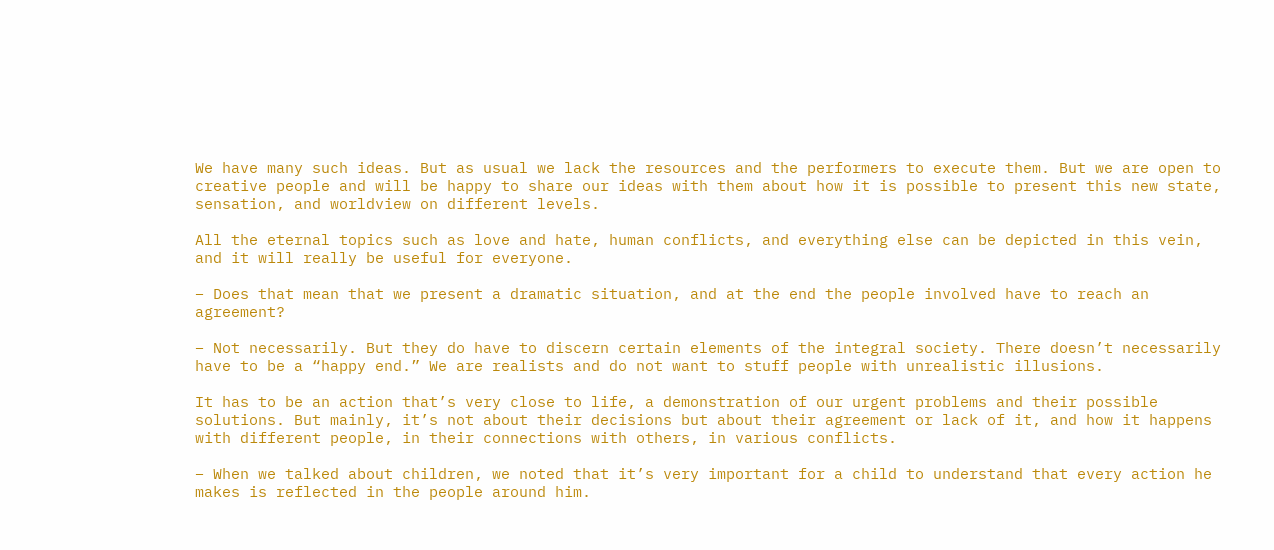We have many such ideas. But as usual we lack the resources and the performers to execute them. But we are open to creative people and will be happy to share our ideas with them about how it is possible to present this new state, sensation, and worldview on different levels.

All the eternal topics such as love and hate, human conflicts, and everything else can be depicted in this vein, and it will really be useful for everyone.

– Does that mean that we present a dramatic situation, and at the end the people involved have to reach an agreement?

– Not necessarily. But they do have to discern certain elements of the integral society. There doesn’t necessarily have to be a “happy end.” We are realists and do not want to stuff people with unrealistic illusions.

It has to be an action that’s very close to life, a demonstration of our urgent problems and their possible solutions. But mainly, it’s not about their decisions but about their agreement or lack of it, and how it happens with different people, in their connections with others, in various conflicts.

– When we talked about children, we noted that it’s very important for a child to understand that every action he makes is reflected in the people around him.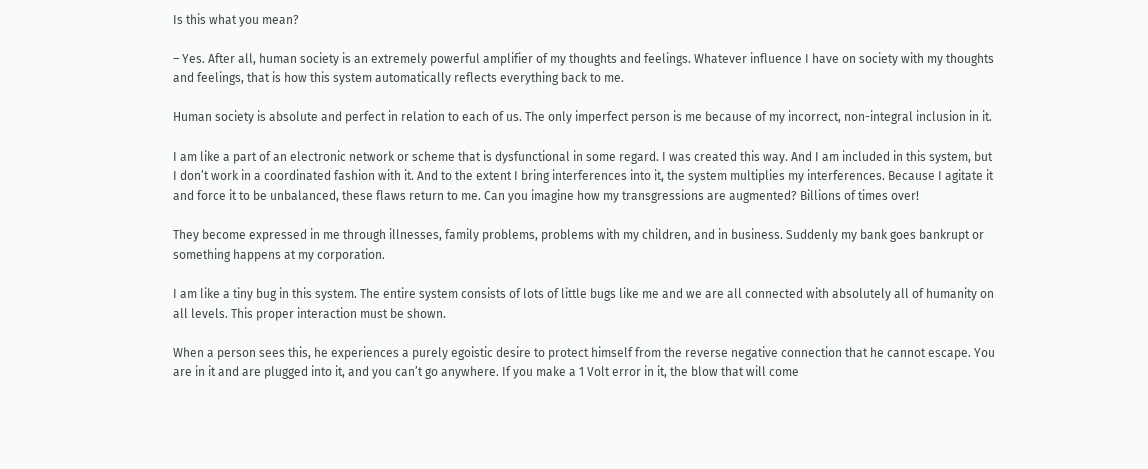Is this what you mean?

– Yes. After all, human society is an extremely powerful amplifier of my thoughts and feelings. Whatever influence I have on society with my thoughts and feelings, that is how this system automatically reflects everything back to me.

Human society is absolute and perfect in relation to each of us. The only imperfect person is me because of my incorrect, non-integral inclusion in it.

I am like a part of an electronic network or scheme that is dysfunctional in some regard. I was created this way. And I am included in this system, but I don’t work in a coordinated fashion with it. And to the extent I bring interferences into it, the system multiplies my interferences. Because I agitate it and force it to be unbalanced, these flaws return to me. Can you imagine how my transgressions are augmented? Billions of times over!

They become expressed in me through illnesses, family problems, problems with my children, and in business. Suddenly my bank goes bankrupt or something happens at my corporation.

I am like a tiny bug in this system. The entire system consists of lots of little bugs like me and we are all connected with absolutely all of humanity on all levels. This proper interaction must be shown.

When a person sees this, he experiences a purely egoistic desire to protect himself from the reverse negative connection that he cannot escape. You are in it and are plugged into it, and you can’t go anywhere. If you make a 1 Volt error in it, the blow that will come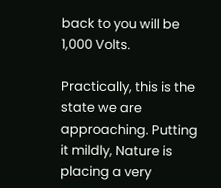back to you will be 1,000 Volts.

Practically, this is the state we are approaching. Putting it mildly, Nature is placing a very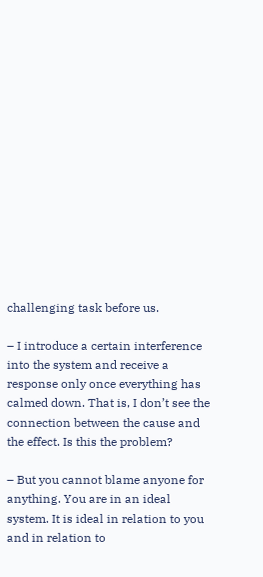challenging task before us.

– I introduce a certain interference into the system and receive a response only once everything has calmed down. That is, I don’t see the connection between the cause and the effect. Is this the problem?

– But you cannot blame anyone for anything. You are in an ideal system. It is ideal in relation to you and in relation to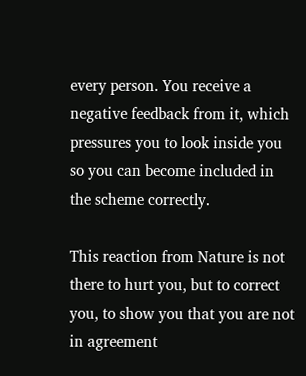every person. You receive a negative feedback from it, which pressures you to look inside you so you can become included in the scheme correctly.

This reaction from Nature is not there to hurt you, but to correct you, to show you that you are not in agreement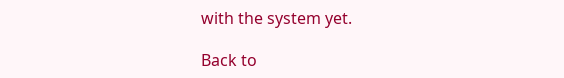with the system yet.

Back to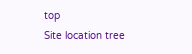top
Site location tree